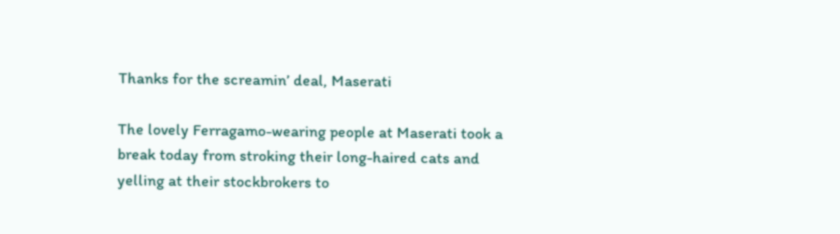Thanks for the screamin’ deal, Maserati

The lovely Ferragamo-wearing people at Maserati took a break today from stroking their long-haired cats and yelling at their stockbrokers to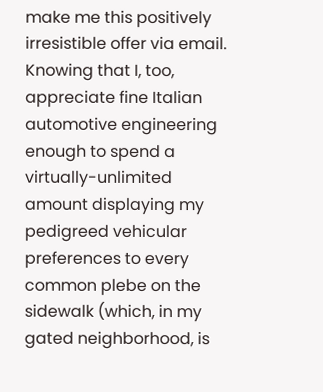make me this positively irresistible offer via email. Knowing that I, too, appreciate fine Italian automotive engineering enough to spend a virtually-unlimited amount displaying my pedigreed vehicular preferences to every common plebe on the sidewalk (which, in my gated neighborhood, is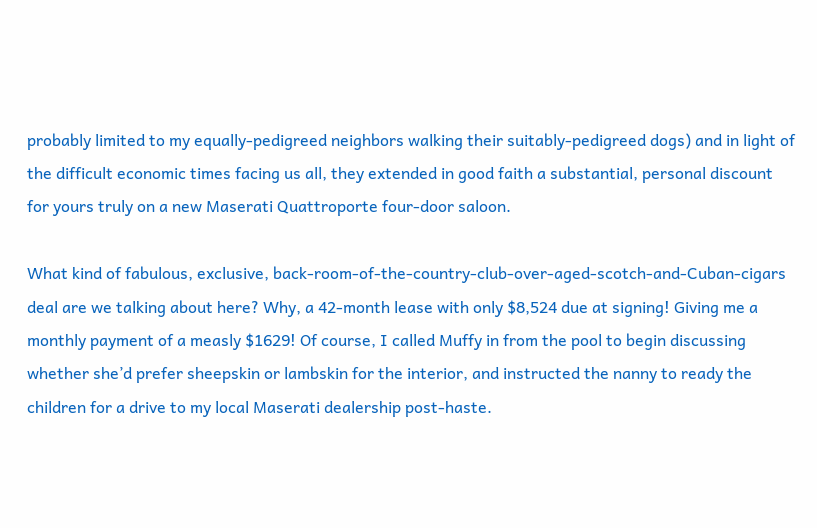probably limited to my equally-pedigreed neighbors walking their suitably-pedigreed dogs) and in light of the difficult economic times facing us all, they extended in good faith a substantial, personal discount for yours truly on a new Maserati Quattroporte four-door saloon.

What kind of fabulous, exclusive, back-room-of-the-country-club-over-aged-scotch-and-Cuban-cigars deal are we talking about here? Why, a 42-month lease with only $8,524 due at signing! Giving me a monthly payment of a measly $1629! Of course, I called Muffy in from the pool to begin discussing whether she’d prefer sheepskin or lambskin for the interior, and instructed the nanny to ready the children for a drive to my local Maserati dealership post-haste.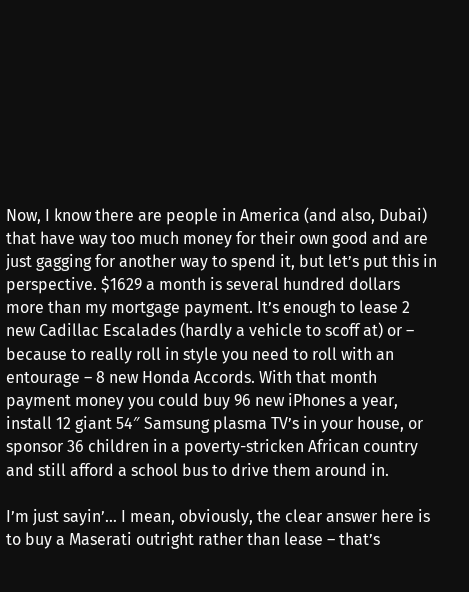Now, I know there are people in America (and also, Dubai) that have way too much money for their own good and are just gagging for another way to spend it, but let’s put this in perspective. $1629 a month is several hundred dollars more than my mortgage payment. It’s enough to lease 2 new Cadillac Escalades (hardly a vehicle to scoff at) or – because to really roll in style you need to roll with an entourage – 8 new Honda Accords. With that month payment money you could buy 96 new iPhones a year, install 12 giant 54″ Samsung plasma TV’s in your house, or sponsor 36 children in a poverty-stricken African country and still afford a school bus to drive them around in.

I’m just sayin’… I mean, obviously, the clear answer here is to buy a Maserati outright rather than lease – that’s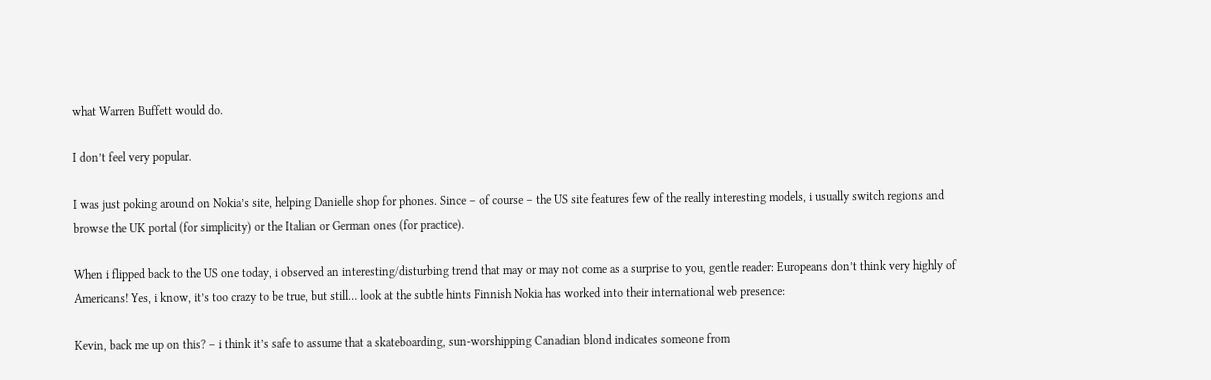what Warren Buffett would do.

I don’t feel very popular.

I was just poking around on Nokia’s site, helping Danielle shop for phones. Since – of course – the US site features few of the really interesting models, i usually switch regions and browse the UK portal (for simplicity) or the Italian or German ones (for practice).

When i flipped back to the US one today, i observed an interesting/disturbing trend that may or may not come as a surprise to you, gentle reader: Europeans don’t think very highly of Americans! Yes, i know, it’s too crazy to be true, but still… look at the subtle hints Finnish Nokia has worked into their international web presence:

Kevin, back me up on this? – i think it’s safe to assume that a skateboarding, sun-worshipping Canadian blond indicates someone from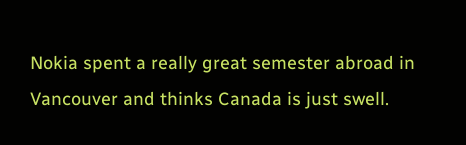Nokia spent a really great semester abroad in Vancouver and thinks Canada is just swell.